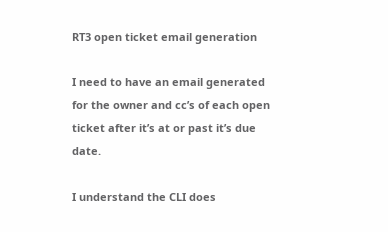RT3 open ticket email generation

I need to have an email generated for the owner and cc’s of each open
ticket after it’s at or past it’s due date.

I understand the CLI does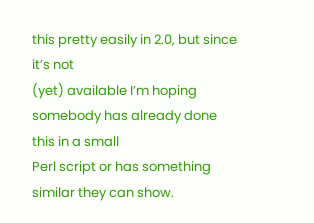this pretty easily in 2.0, but since it’s not
(yet) available I’m hoping somebody has already done this in a small
Perl script or has something similar they can show.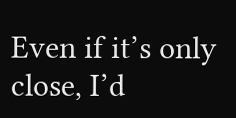Even if it’s only close, I’d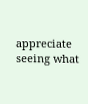appreciate seeing what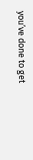you’ve done to get